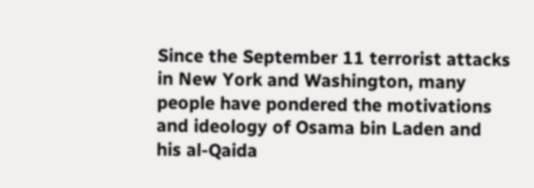Since the September 11 terrorist attacks in New York and Washington, many people have pondered the motivations and ideology of Osama bin Laden and his al-Qaida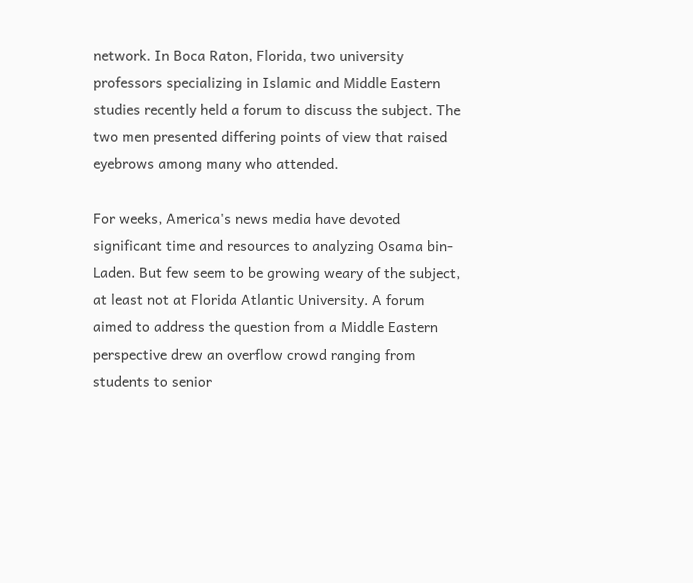network. In Boca Raton, Florida, two university professors specializing in Islamic and Middle Eastern studies recently held a forum to discuss the subject. The two men presented differing points of view that raised eyebrows among many who attended.

For weeks, America's news media have devoted significant time and resources to analyzing Osama bin-Laden. But few seem to be growing weary of the subject, at least not at Florida Atlantic University. A forum aimed to address the question from a Middle Eastern perspective drew an overflow crowd ranging from students to senior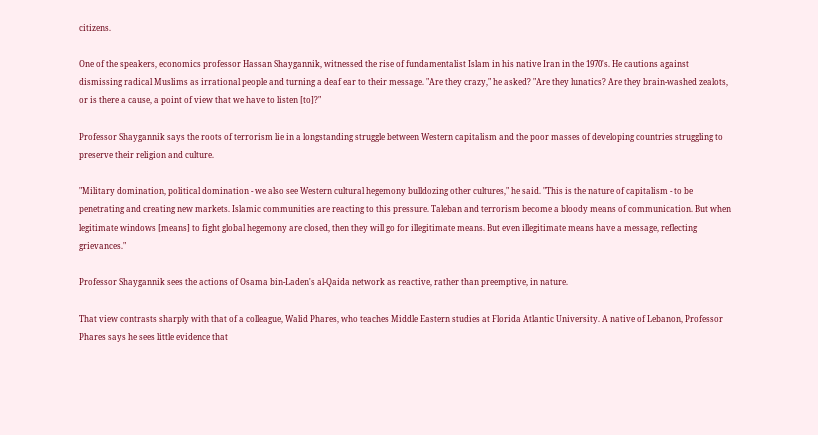citizens.

One of the speakers, economics professor Hassan Shaygannik, witnessed the rise of fundamentalist Islam in his native Iran in the 1970's. He cautions against dismissing radical Muslims as irrational people and turning a deaf ear to their message. "Are they crazy," he asked? "Are they lunatics? Are they brain-washed zealots, or is there a cause, a point of view that we have to listen [to]?"

Professor Shaygannik says the roots of terrorism lie in a longstanding struggle between Western capitalism and the poor masses of developing countries struggling to preserve their religion and culture.

"Military domination, political domination - we also see Western cultural hegemony bulldozing other cultures," he said. "This is the nature of capitalism - to be penetrating and creating new markets. Islamic communities are reacting to this pressure. Taleban and terrorism become a bloody means of communication. But when legitimate windows [means] to fight global hegemony are closed, then they will go for illegitimate means. But even illegitimate means have a message, reflecting grievances."

Professor Shaygannik sees the actions of Osama bin-Laden's al-Qaida network as reactive, rather than preemptive, in nature.

That view contrasts sharply with that of a colleague, Walid Phares, who teaches Middle Eastern studies at Florida Atlantic University. A native of Lebanon, Professor Phares says he sees little evidence that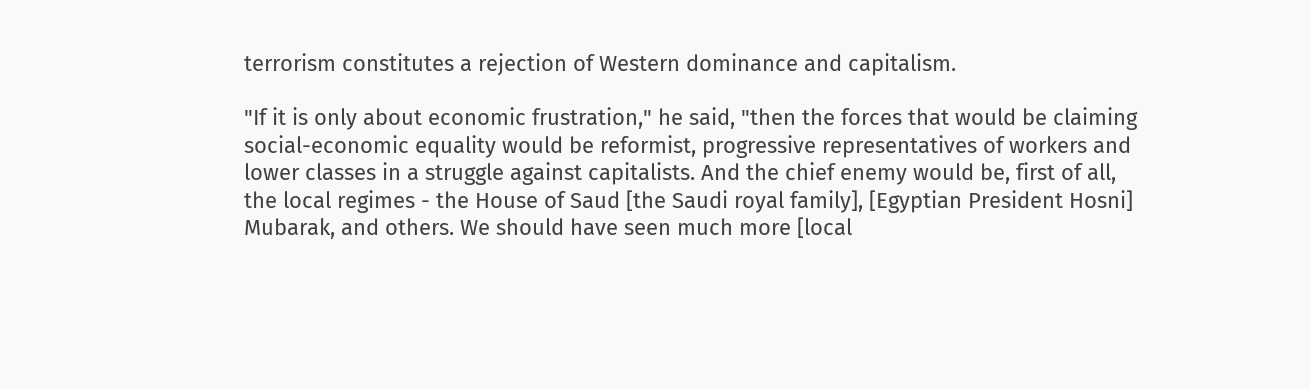terrorism constitutes a rejection of Western dominance and capitalism.

"If it is only about economic frustration," he said, "then the forces that would be claiming social-economic equality would be reformist, progressive representatives of workers and lower classes in a struggle against capitalists. And the chief enemy would be, first of all, the local regimes - the House of Saud [the Saudi royal family], [Egyptian President Hosni] Mubarak, and others. We should have seen much more [local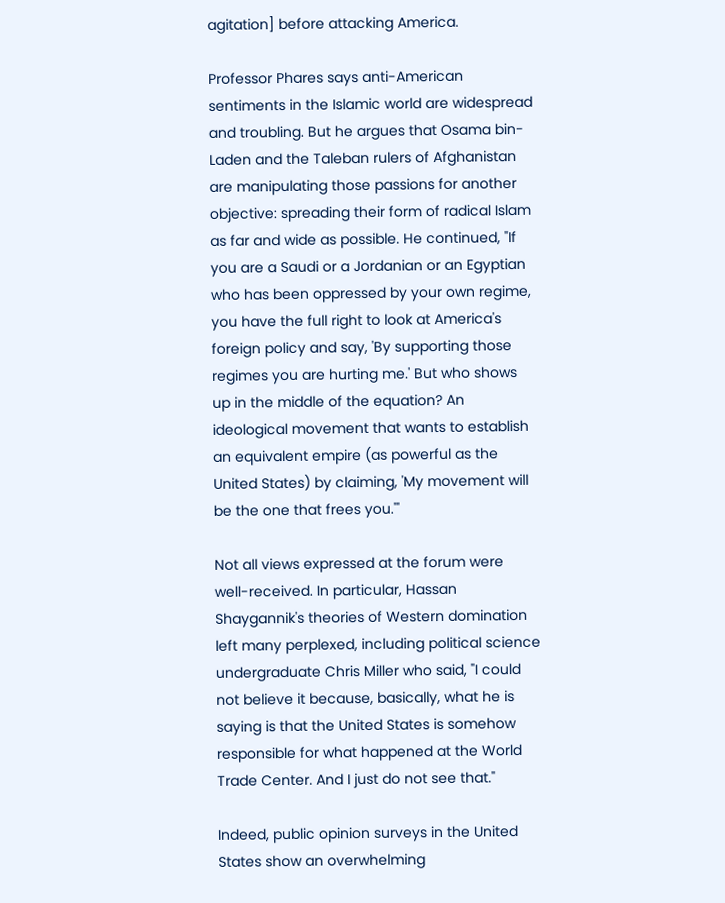agitation] before attacking America.

Professor Phares says anti-American sentiments in the Islamic world are widespread and troubling. But he argues that Osama bin-Laden and the Taleban rulers of Afghanistan are manipulating those passions for another objective: spreading their form of radical Islam as far and wide as possible. He continued, "If you are a Saudi or a Jordanian or an Egyptian who has been oppressed by your own regime, you have the full right to look at America's foreign policy and say, 'By supporting those regimes you are hurting me.' But who shows up in the middle of the equation? An ideological movement that wants to establish an equivalent empire (as powerful as the United States) by claiming, 'My movement will be the one that frees you.'"

Not all views expressed at the forum were well-received. In particular, Hassan Shaygannik's theories of Western domination left many perplexed, including political science undergraduate Chris Miller who said, "I could not believe it because, basically, what he is saying is that the United States is somehow responsible for what happened at the World Trade Center. And I just do not see that."

Indeed, public opinion surveys in the United States show an overwhelming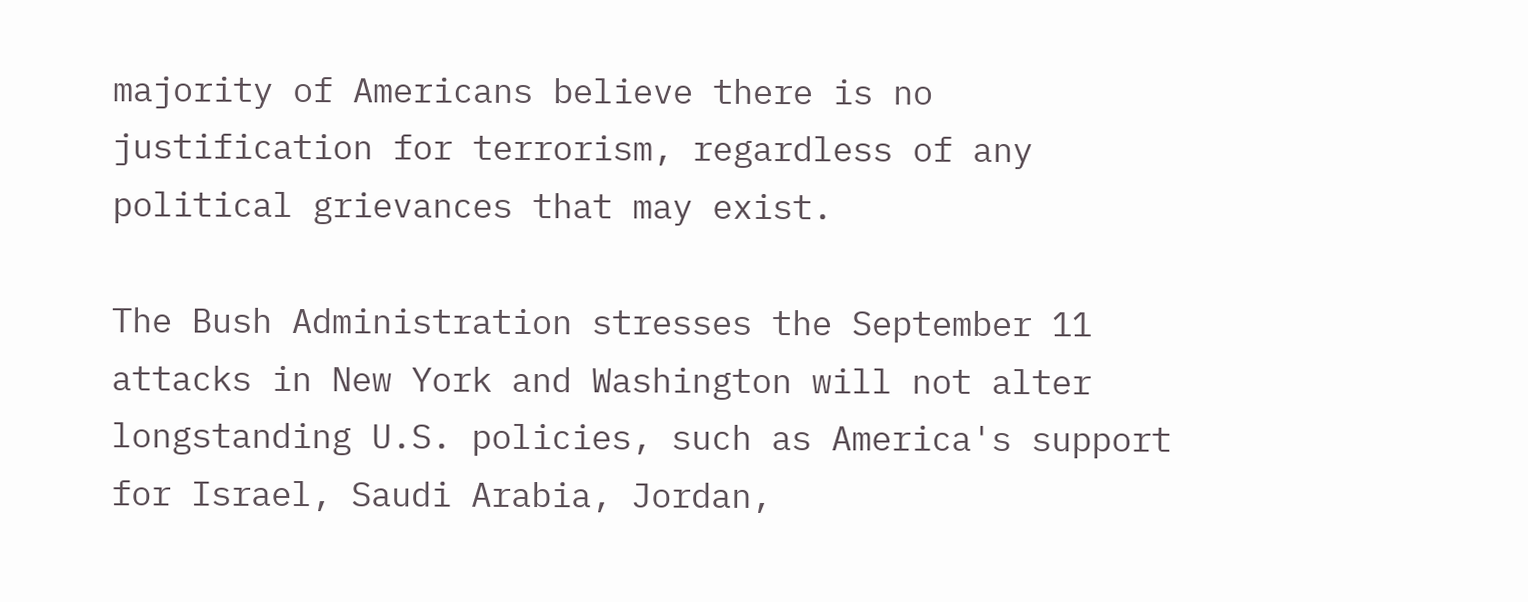majority of Americans believe there is no justification for terrorism, regardless of any political grievances that may exist.

The Bush Administration stresses the September 11 attacks in New York and Washington will not alter longstanding U.S. policies, such as America's support for Israel, Saudi Arabia, Jordan,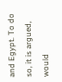and Egypt. To do so, it is argued, would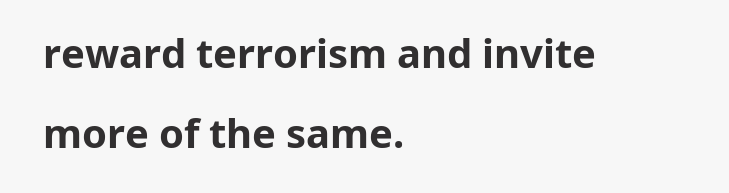reward terrorism and invite more of the same.